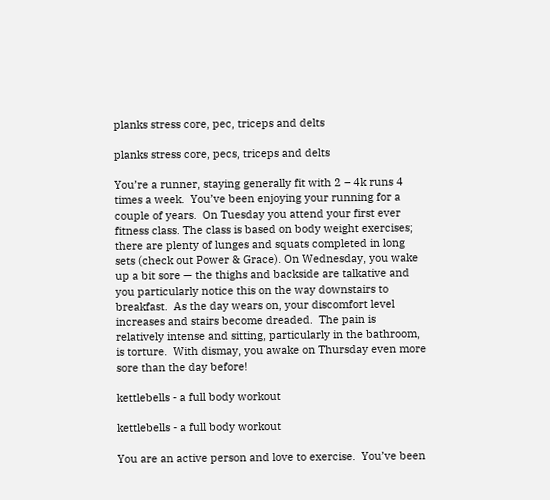planks stress core, pec, triceps and delts

planks stress core, pecs, triceps and delts

You’re a runner, staying generally fit with 2 – 4k runs 4 times a week.  You’ve been enjoying your running for a couple of years.  On Tuesday you attend your first ever fitness class. The class is based on body weight exercises; there are plenty of lunges and squats completed in long sets (check out Power & Grace). On Wednesday, you wake up a bit sore — the thighs and backside are talkative and you particularly notice this on the way downstairs to breakfast.  As the day wears on, your discomfort level increases and stairs become dreaded.  The pain is relatively intense and sitting, particularly in the bathroom, is torture.  With dismay, you awake on Thursday even more sore than the day before!

kettlebells - a full body workout

kettlebells - a full body workout

You are an active person and love to exercise.  You’ve been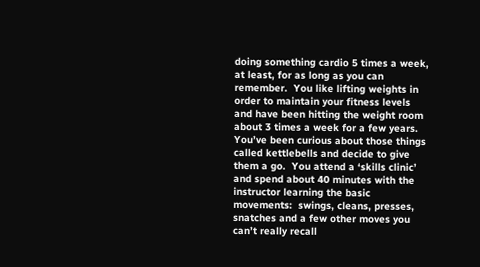doing something cardio 5 times a week, at least, for as long as you can remember.  You like lifting weights in order to maintain your fitness levels and have been hitting the weight room about 3 times a week for a few years.  You’ve been curious about those things called kettlebells and decide to give them a go.  You attend a ‘skills clinic’ and spend about 40 minutes with the instructor learning the basic movements:  swings, cleans, presses, snatches and a few other moves you can’t really recall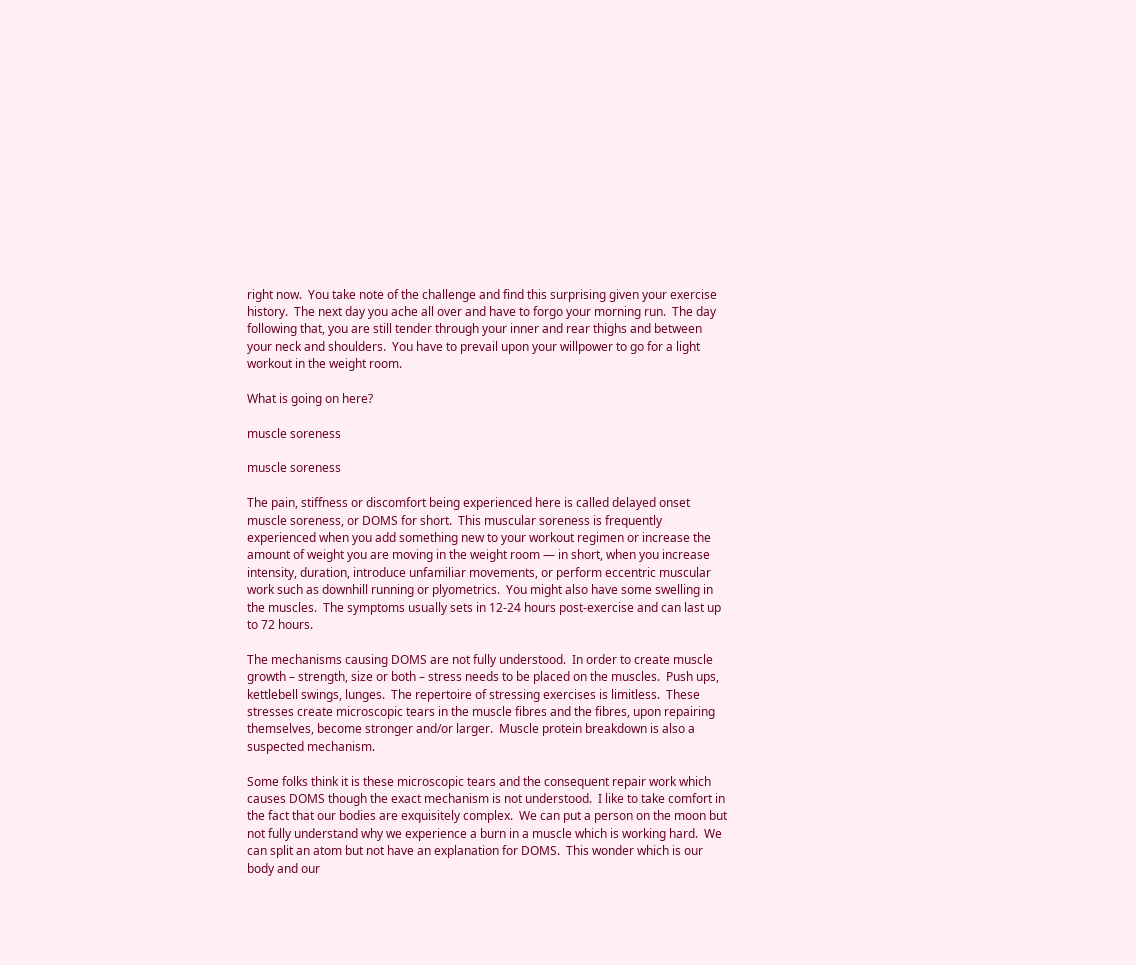right now.  You take note of the challenge and find this surprising given your exercise history.  The next day you ache all over and have to forgo your morning run.  The day following that, you are still tender through your inner and rear thighs and between your neck and shoulders.  You have to prevail upon your willpower to go for a light workout in the weight room.

What is going on here?

muscle soreness

muscle soreness

The pain, stiffness or discomfort being experienced here is called delayed onset muscle soreness, or DOMS for short.  This muscular soreness is frequently experienced when you add something new to your workout regimen or increase the amount of weight you are moving in the weight room — in short, when you increase intensity, duration, introduce unfamiliar movements, or perform eccentric muscular work such as downhill running or plyometrics.  You might also have some swelling in the muscles.  The symptoms usually sets in 12-24 hours post-exercise and can last up to 72 hours.

The mechanisms causing DOMS are not fully understood.  In order to create muscle growth – strength, size or both – stress needs to be placed on the muscles.  Push ups, kettlebell swings, lunges.  The repertoire of stressing exercises is limitless.  These stresses create microscopic tears in the muscle fibres and the fibres, upon repairing themselves, become stronger and/or larger.  Muscle protein breakdown is also a suspected mechanism.

Some folks think it is these microscopic tears and the consequent repair work which causes DOMS though the exact mechanism is not understood.  I like to take comfort in the fact that our bodies are exquisitely complex.  We can put a person on the moon but not fully understand why we experience a burn in a muscle which is working hard.  We can split an atom but not have an explanation for DOMS.  This wonder which is our body and our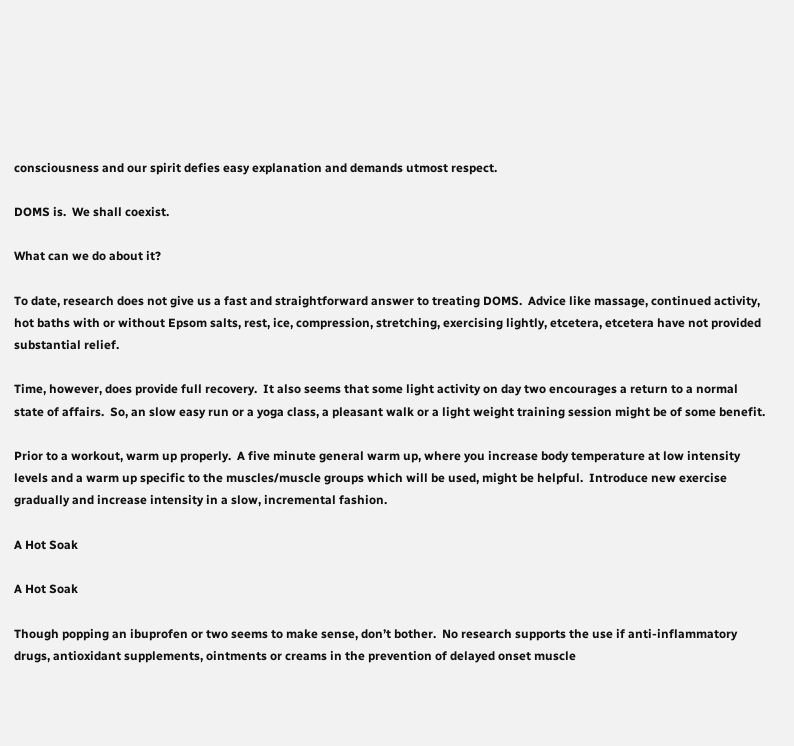consciousness and our spirit defies easy explanation and demands utmost respect.

DOMS is.  We shall coexist.

What can we do about it?

To date, research does not give us a fast and straightforward answer to treating DOMS.  Advice like massage, continued activity, hot baths with or without Epsom salts, rest, ice, compression, stretching, exercising lightly, etcetera, etcetera have not provided substantial relief.

Time, however, does provide full recovery.  It also seems that some light activity on day two encourages a return to a normal state of affairs.  So, an slow easy run or a yoga class, a pleasant walk or a light weight training session might be of some benefit.

Prior to a workout, warm up properly.  A five minute general warm up, where you increase body temperature at low intensity levels and a warm up specific to the muscles/muscle groups which will be used, might be helpful.  Introduce new exercise gradually and increase intensity in a slow, incremental fashion.

A Hot Soak

A Hot Soak

Though popping an ibuprofen or two seems to make sense, don’t bother.  No research supports the use if anti-inflammatory drugs, antioxidant supplements, ointments or creams in the prevention of delayed onset muscle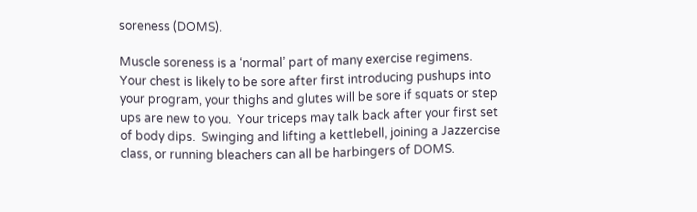soreness (DOMS).

Muscle soreness is a ‘normal’ part of many exercise regimens.  Your chest is likely to be sore after first introducing pushups into your program, your thighs and glutes will be sore if squats or step ups are new to you.  Your triceps may talk back after your first set of body dips.  Swinging and lifting a kettlebell, joining a Jazzercise class, or running bleachers can all be harbingers of DOMS.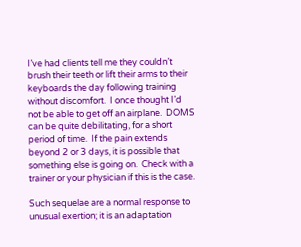I’ve had clients tell me they couldn’t brush their teeth or lift their arms to their keyboards the day following training without discomfort.  I once thought I’d not be able to get off an airplane.  DOMS can be quite debilitating, for a short period of time.  If the pain extends beyond 2 or 3 days, it is possible that something else is going on.  Check with a trainer or your physician if this is the case.

Such sequelae are a normal response to unusual exertion; it is an adaptation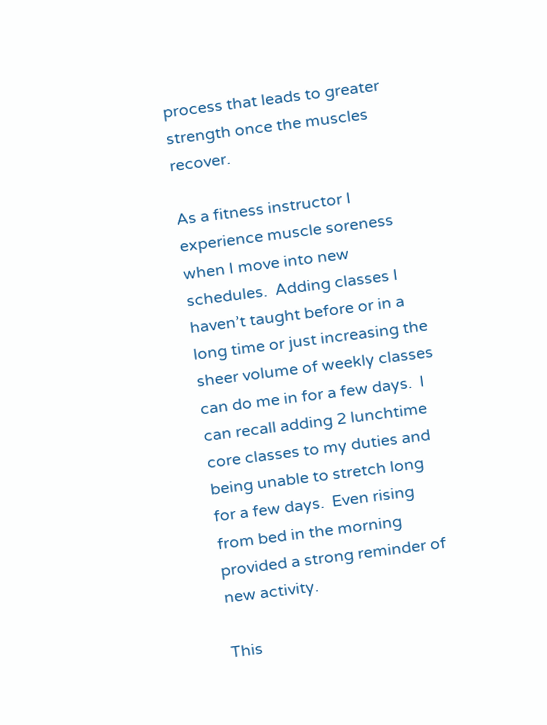process that leads to greater strength once the muscles recover.

As a fitness instructor I experience muscle soreness when I move into new schedules.  Adding classes I haven’t taught before or in a long time or just increasing the sheer volume of weekly classes can do me in for a few days.  I can recall adding 2 lunchtime core classes to my duties and being unable to stretch long for a few days.  Even rising from bed in the morning provided a strong reminder of new activity.

This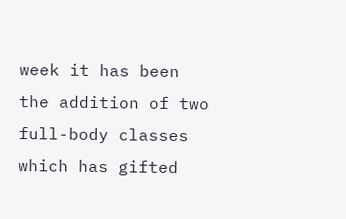week it has been the addition of two full-body classes which has gifted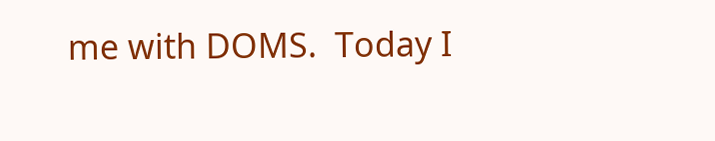me with DOMS.  Today I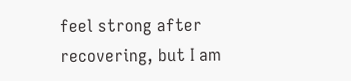feel strong after recovering, but I am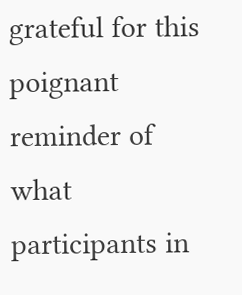grateful for this poignant reminder of what participants in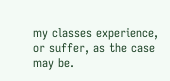my classes experience, or suffer, as the case may be.